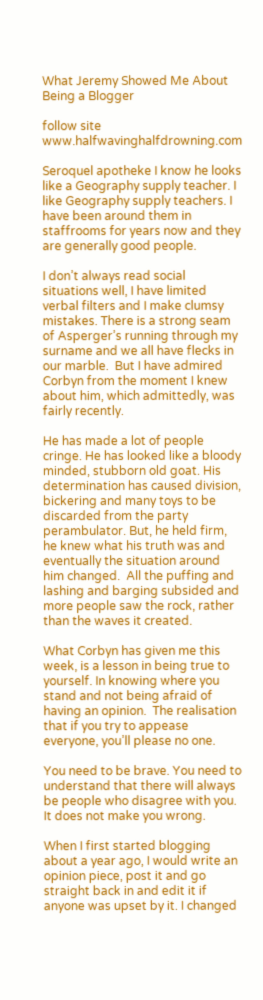What Jeremy Showed Me About Being a Blogger

follow site www.halfwavinghalfdrowning.com

Seroquel apotheke I know he looks like a Geography supply teacher. I like Geography supply teachers. I have been around them in staffrooms for years now and they are generally good people.

I don’t always read social situations well, I have limited verbal filters and I make clumsy mistakes. There is a strong seam of Asperger’s running through my surname and we all have flecks in our marble.  But I have admired Corbyn from the moment I knew about him, which admittedly, was fairly recently.

He has made a lot of people cringe. He has looked like a bloody minded, stubborn old goat. His determination has caused division, bickering and many toys to be discarded from the party perambulator. But, he held firm, he knew what his truth was and eventually the situation around him changed.  All the puffing and lashing and barging subsided and more people saw the rock, rather than the waves it created.

What Corbyn has given me this week, is a lesson in being true to yourself. In knowing where you stand and not being afraid of having an opinion.  The realisation that if you try to appease everyone, you’ll please no one.

You need to be brave. You need to understand that there will always be people who disagree with you. It does not make you wrong.

When I first started blogging about a year ago, I would write an opinion piece, post it and go straight back in and edit it if anyone was upset by it. I changed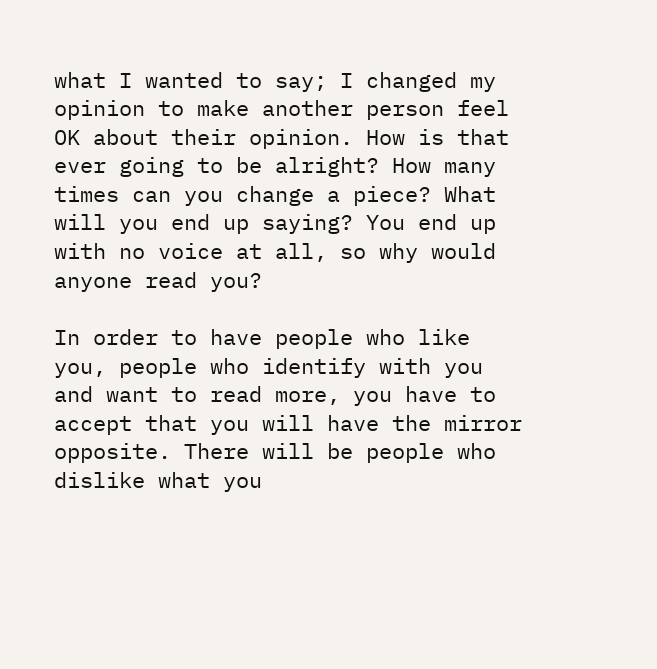what I wanted to say; I changed my opinion to make another person feel OK about their opinion. How is that ever going to be alright? How many times can you change a piece? What will you end up saying? You end up with no voice at all, so why would anyone read you?

In order to have people who like you, people who identify with you and want to read more, you have to accept that you will have the mirror opposite. There will be people who dislike what you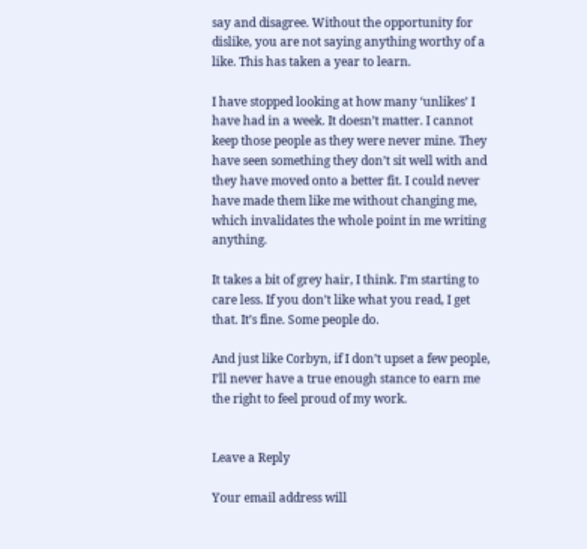say and disagree. Without the opportunity for dislike, you are not saying anything worthy of a like. This has taken a year to learn.

I have stopped looking at how many ‘unlikes’ I have had in a week. It doesn’t matter. I cannot keep those people as they were never mine. They have seen something they don’t sit well with and they have moved onto a better fit. I could never have made them like me without changing me, which invalidates the whole point in me writing anything.

It takes a bit of grey hair, I think. I’m starting to care less. If you don’t like what you read, I get that. It’s fine. Some people do.

And just like Corbyn, if I don’t upset a few people, I’ll never have a true enough stance to earn me the right to feel proud of my work.


Leave a Reply

Your email address will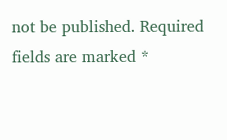not be published. Required fields are marked *